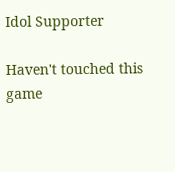Idol Supporter

Haven't touched this game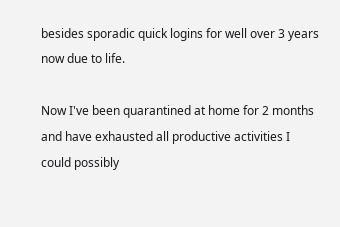besides sporadic quick logins for well over 3 years now due to life.

Now I've been quarantined at home for 2 months and have exhausted all productive activities I could possibly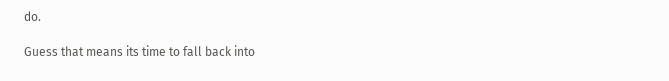do.

Guess that means its time to fall back into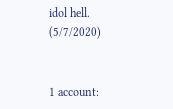idol hell. (5/7/2020)


1 account: